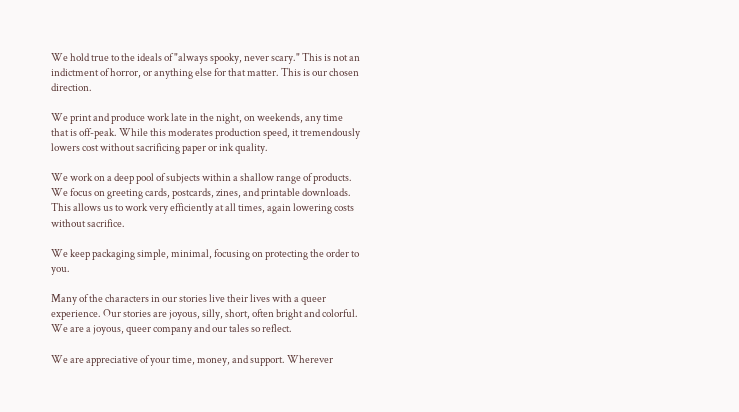We hold true to the ideals of "always spooky, never scary." This is not an indictment of horror, or anything else for that matter. This is our chosen direction.

We print and produce work late in the night, on weekends, any time that is off-peak. While this moderates production speed, it tremendously lowers cost without sacrificing paper or ink quality.

We work on a deep pool of subjects within a shallow range of products. We focus on greeting cards, postcards, zines, and printable downloads. This allows us to work very efficiently at all times, again lowering costs without sacrifice.

We keep packaging simple, minimal, focusing on protecting the order to you.

Many of the characters in our stories live their lives with a queer experience. Our stories are joyous, silly, short, often bright and colorful. We are a joyous, queer company and our tales so reflect.

We are appreciative of your time, money, and support. Wherever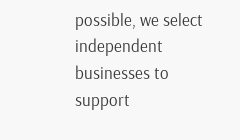possible, we select independent businesses to support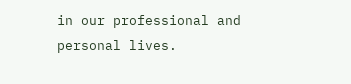in our professional and personal lives.